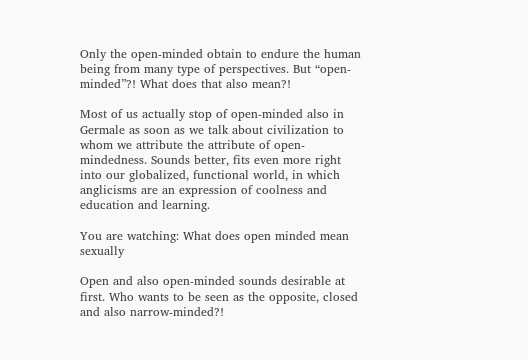Only the open-minded obtain to endure the human being from many type of perspectives. But “open-minded”?! What does that also mean?!

Most of us actually stop of open-minded also in Germale as soon as we talk about civilization to whom we attribute the attribute of open-mindedness. Sounds better, fits even more right into our globalized, functional world, in which anglicisms are an expression of coolness and education and learning.

You are watching: What does open minded mean sexually

Open and also open-minded sounds desirable at first. Who wants to be seen as the opposite, closed and also narrow-minded?!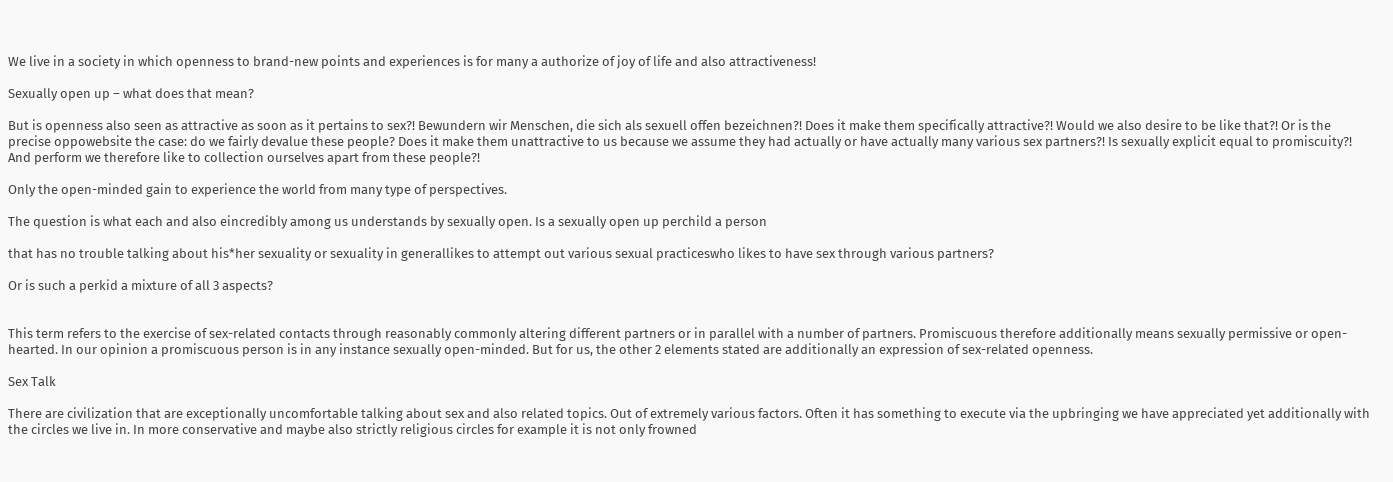We live in a society in which openness to brand-new points and experiences is for many a authorize of joy of life and also attractiveness!

Sexually open up – what does that mean?

But is openness also seen as attractive as soon as it pertains to sex?! Bewundern wir Menschen, die sich als sexuell offen bezeichnen?! Does it make them specifically attractive?! Would we also desire to be like that?! Or is the precise oppowebsite the case: do we fairly devalue these people? Does it make them unattractive to us because we assume they had actually or have actually many various sex partners?! Is sexually explicit equal to promiscuity?! And perform we therefore like to collection ourselves apart from these people?!

Only the open-minded gain to experience the world from many type of perspectives.

The question is what each and also eincredibly among us understands by sexually open. Is a sexually open up perchild a person

that has no trouble talking about his*her sexuality or sexuality in generallikes to attempt out various sexual practiceswho likes to have sex through various partners?

Or is such a perkid a mixture of all 3 aspects?


This term refers to the exercise of sex-related contacts through reasonably commonly altering different partners or in parallel with a number of partners. Promiscuous therefore additionally means sexually permissive or open-hearted. In our opinion a promiscuous person is in any instance sexually open-minded. But for us, the other 2 elements stated are additionally an expression of sex-related openness.

Sex Talk

There are civilization that are exceptionally uncomfortable talking about sex and also related topics. Out of extremely various factors. Often it has something to execute via the upbringing we have appreciated yet additionally with the circles we live in. In more conservative and maybe also strictly religious circles for example it is not only frowned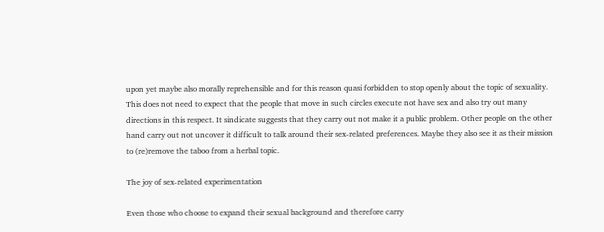upon yet maybe also morally reprehensible and for this reason quasi forbidden to stop openly about the topic of sexuality. This does not need to expect that the people that move in such circles execute not have sex and also try out many directions in this respect. It sindicate suggests that they carry out not make it a public problem. Other people on the other hand carry out not uncover it difficult to talk around their sex-related preferences. Maybe they also see it as their mission to (re)remove the taboo from a herbal topic.

The joy of sex-related experimentation

Even those who choose to expand their sexual background and therefore carry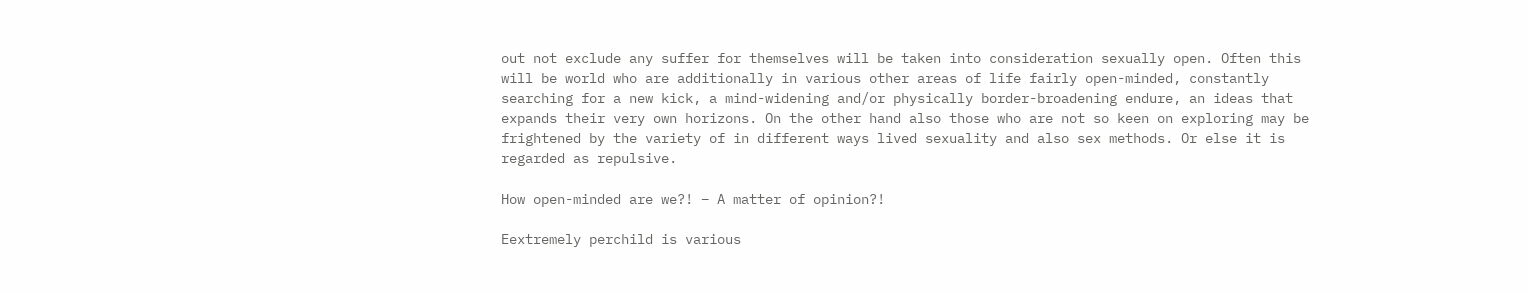out not exclude any suffer for themselves will be taken into consideration sexually open. Often this will be world who are additionally in various other areas of life fairly open-minded, constantly searching for a new kick, a mind-widening and/or physically border-broadening endure, an ideas that expands their very own horizons. On the other hand also those who are not so keen on exploring may be frightened by the variety of in different ways lived sexuality and also sex methods. Or else it is regarded as repulsive.

How open-minded are we?! – A matter of opinion?!

Eextremely perchild is various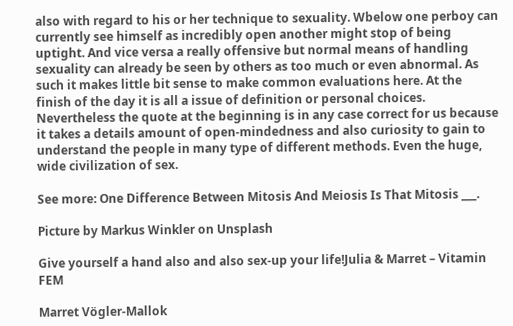also with regard to his or her technique to sexuality. Wbelow one perboy can currently see himself as incredibly open another might stop of being uptight. And vice versa a really offensive but normal means of handling sexuality can already be seen by others as too much or even abnormal. As such it makes little bit sense to make common evaluations here. At the finish of the day it is all a issue of definition or personal choices. Nevertheless the quote at the beginning is in any case correct for us because it takes a details amount of open-mindedness and also curiosity to gain to understand the people in many type of different methods. Even the huge, wide civilization of sex.

See more: One Difference Between Mitosis And Meiosis Is That Mitosis ___.

Picture by Markus Winkler on Unsplash

Give yourself a hand also and also sex-up your life!Julia & Marret – Vitamin FEM

Marret Vögler-Mallok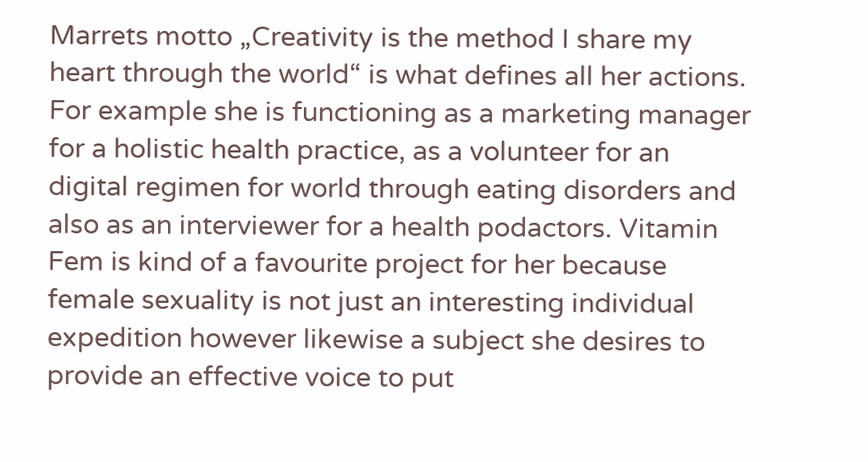Marrets motto „Creativity is the method I share my heart through the world“ is what defines all her actions. For example she is functioning as a marketing manager for a holistic health practice, as a volunteer for an digital regimen for world through eating disorders and also as an interviewer for a health podactors. Vitamin Fem is kind of a favourite project for her because female sexuality is not just an interesting individual expedition however likewise a subject she desires to provide an effective voice to put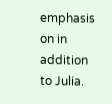emphasis on in addition to Julia.